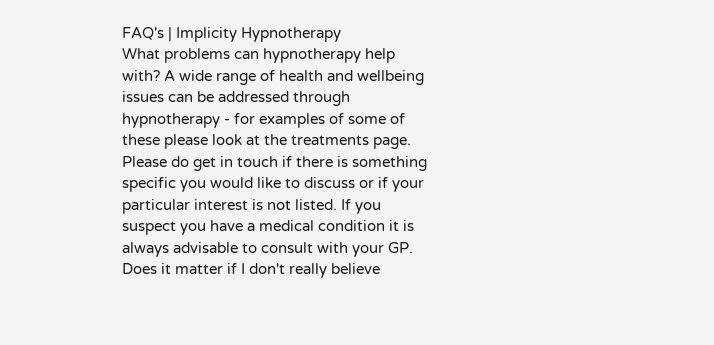FAQ's | Implicity Hypnotherapy
What problems can hypnotherapy help with? A wide range of health and wellbeing issues can be addressed through hypnotherapy - for examples of some of these please look at the treatments page. Please do get in touch if there is something specific you would like to discuss or if your particular interest is not listed. If you suspect you have a medical condition it is always advisable to consult with your GP. Does it matter if I don't really believe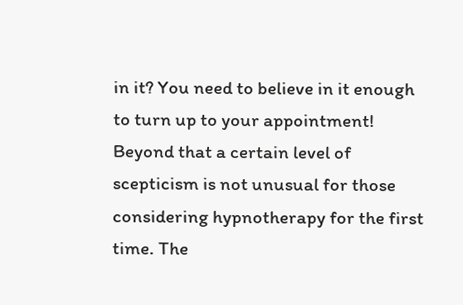in it? You need to believe in it enough to turn up to your appointment! Beyond that a certain level of scepticism is not unusual for those considering hypnotherapy for the first time. The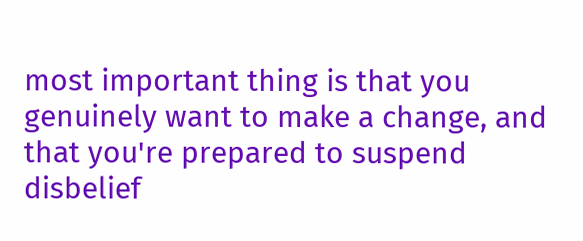most important thing is that you genuinely want to make a change, and that you're prepared to suspend disbelief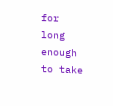for long enough to take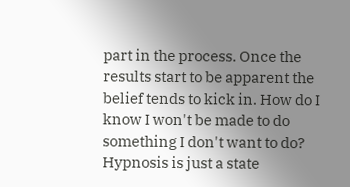part in the process. Once the results start to be apparent the belief tends to kick in. How do I know I won't be made to do something I don't want to do? Hypnosis is just a state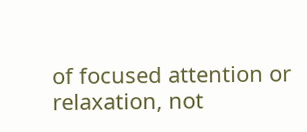of focused attention or relaxation, not